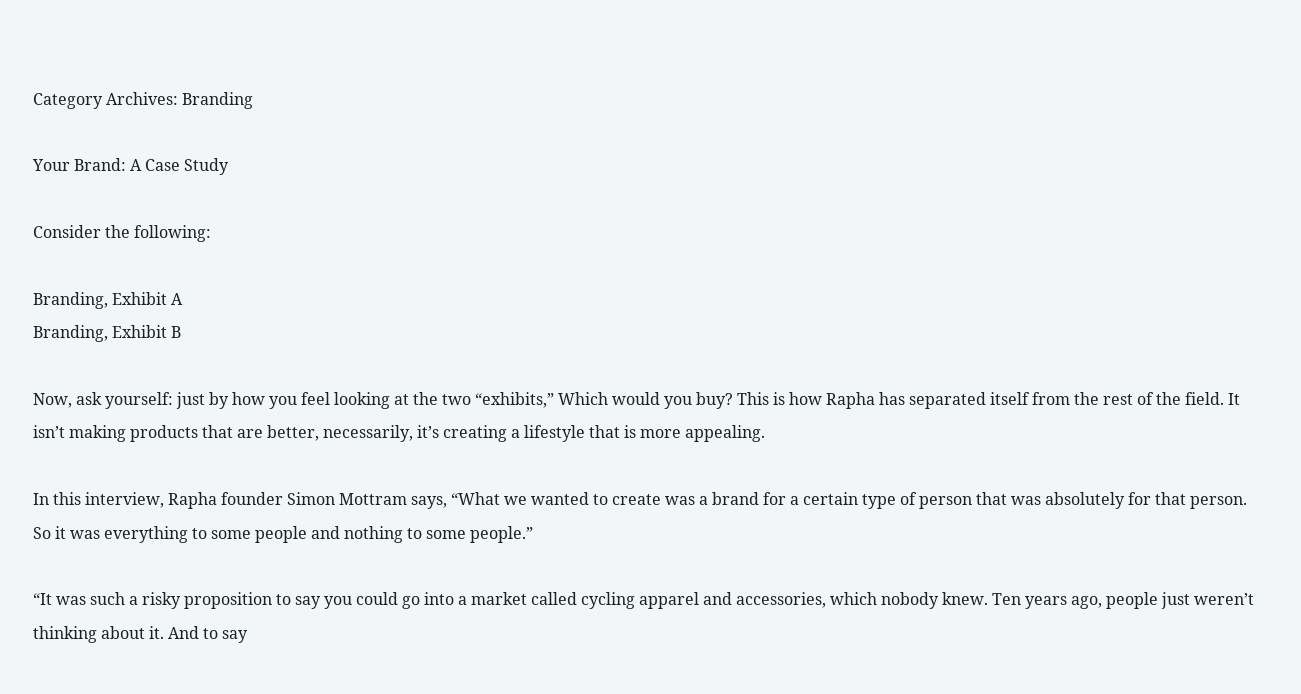Category Archives: Branding

Your Brand: A Case Study

Consider the following:

Branding, Exhibit A
Branding, Exhibit B

Now, ask yourself: just by how you feel looking at the two “exhibits,” Which would you buy? This is how Rapha has separated itself from the rest of the field. It isn’t making products that are better, necessarily, it’s creating a lifestyle that is more appealing.

In this interview, Rapha founder Simon Mottram says, “What we wanted to create was a brand for a certain type of person that was absolutely for that person. So it was everything to some people and nothing to some people.”

“It was such a risky proposition to say you could go into a market called cycling apparel and accessories, which nobody knew. Ten years ago, people just weren’t thinking about it. And to say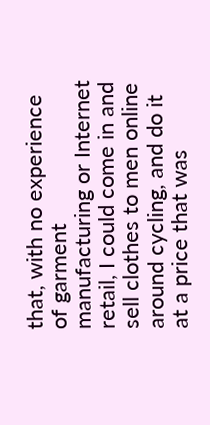that, with no experience of garment manufacturing or Internet retail, I could come in and sell clothes to men online around cycling, and do it at a price that was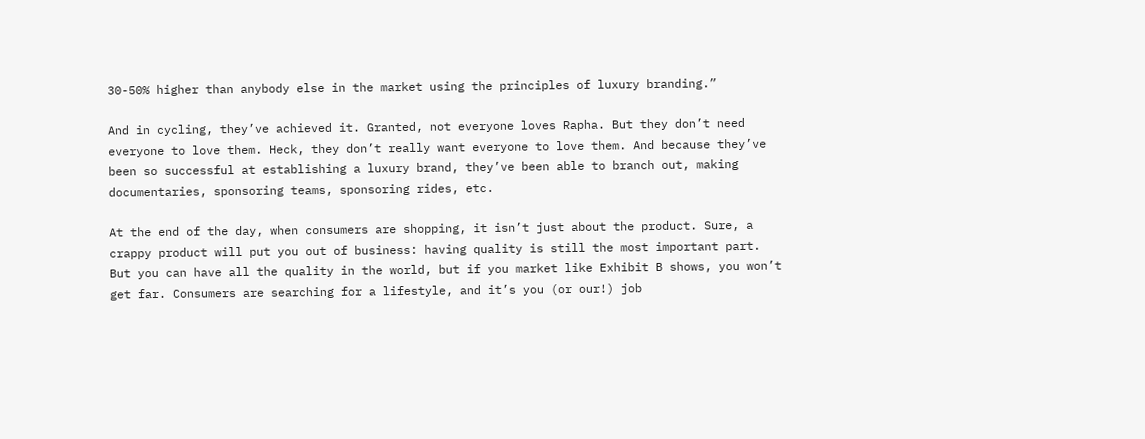30-50% higher than anybody else in the market using the principles of luxury branding.”

And in cycling, they’ve achieved it. Granted, not everyone loves Rapha. But they don’t need everyone to love them. Heck, they don’t really want everyone to love them. And because they’ve been so successful at establishing a luxury brand, they’ve been able to branch out, making documentaries, sponsoring teams, sponsoring rides, etc.

At the end of the day, when consumers are shopping, it isn’t just about the product. Sure, a crappy product will put you out of business: having quality is still the most important part. But you can have all the quality in the world, but if you market like Exhibit B shows, you won’t get far. Consumers are searching for a lifestyle, and it’s you (or our!) job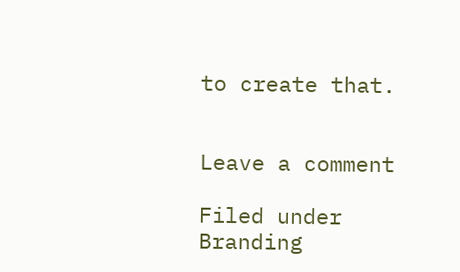to create that.


Leave a comment

Filed under Branding